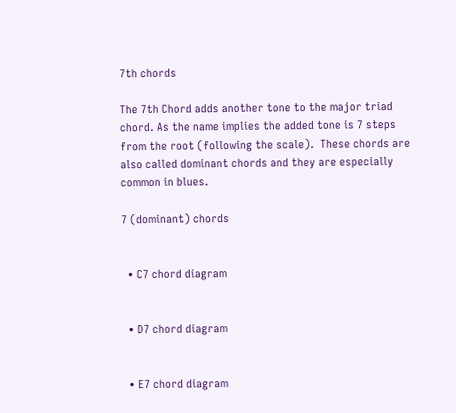7th chords

The 7th Chord adds another tone to the major triad chord. As the name implies the added tone is 7 steps from the root (following the scale).  These chords are also called dominant chords and they are especially common in blues.

7 (dominant) chords


  • C7 chord diagram


  • D7 chord diagram


  • E7 chord diagram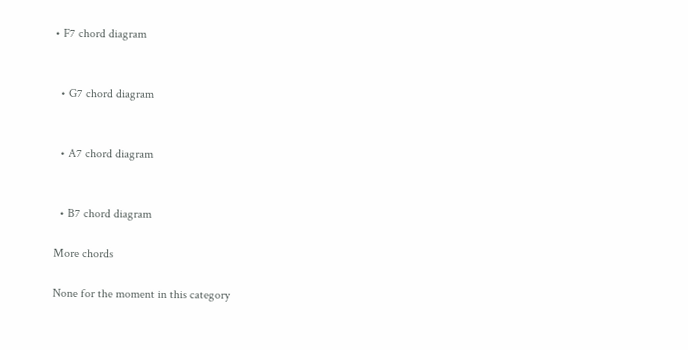• F7 chord diagram


  • G7 chord diagram


  • A7 chord diagram


  • B7 chord diagram

More chords

None for the moment in this category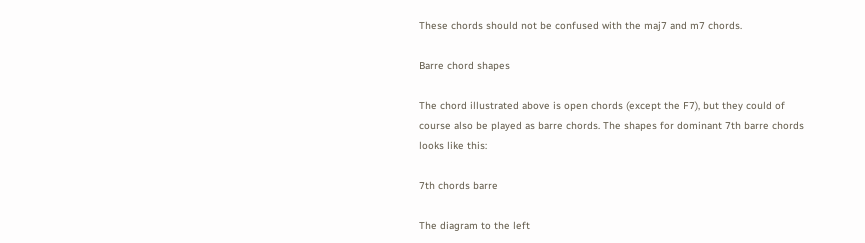These chords should not be confused with the maj7 and m7 chords.

Barre chord shapes

The chord illustrated above is open chords (except the F7), but they could of course also be played as barre chords. The shapes for dominant 7th barre chords looks like this:

7th chords barre

The diagram to the left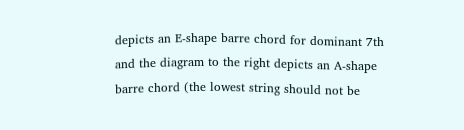depicts an E-shape barre chord for dominant 7th and the diagram to the right depicts an A-shape barre chord (the lowest string should not be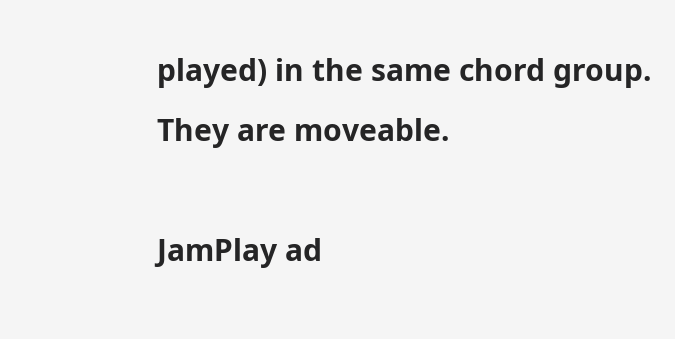played) in the same chord group. They are moveable.

JamPlay ad